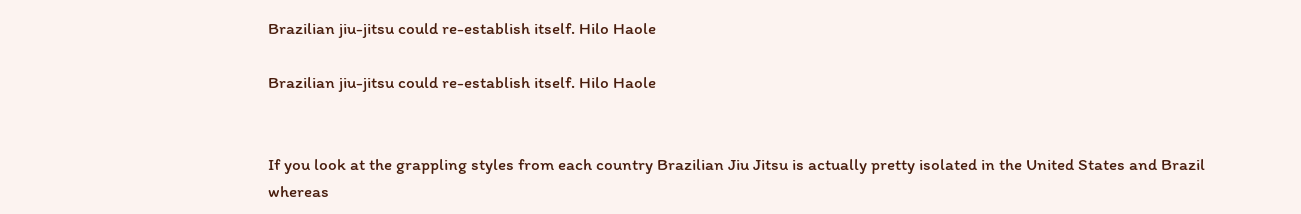Brazilian jiu-jitsu could re-establish itself. Hilo Haole

Brazilian jiu-jitsu could re-establish itself. Hilo Haole


If you look at the grappling styles from each country Brazilian Jiu Jitsu is actually pretty isolated in the United States and Brazil whereas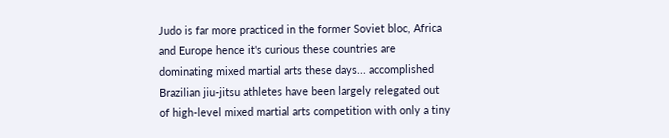Judo is far more practiced in the former Soviet bloc, Africa and Europe hence it's curious these countries are dominating mixed martial arts these days... accomplished Brazilian jiu-jitsu athletes have been largely relegated out of high-level mixed martial arts competition with only a tiny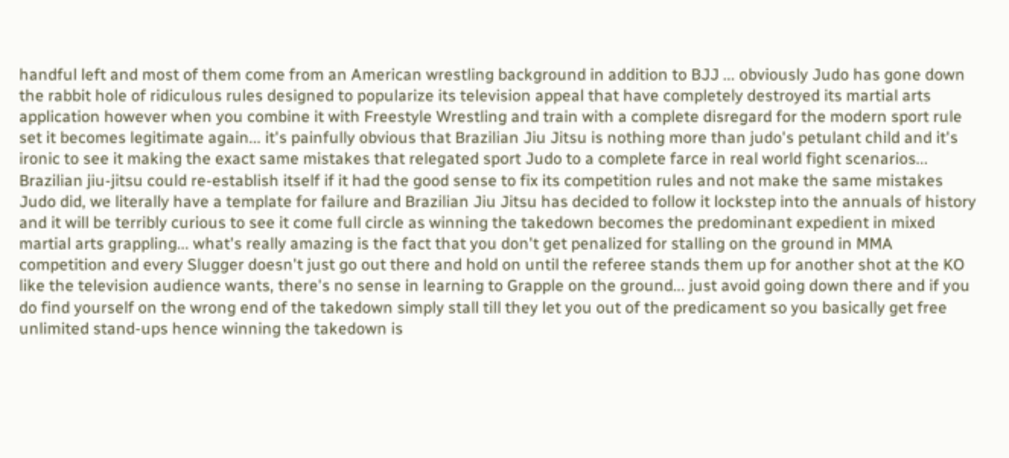handful left and most of them come from an American wrestling background in addition to BJJ ... obviously Judo has gone down the rabbit hole of ridiculous rules designed to popularize its television appeal that have completely destroyed its martial arts application however when you combine it with Freestyle Wrestling and train with a complete disregard for the modern sport rule set it becomes legitimate again... it's painfully obvious that Brazilian Jiu Jitsu is nothing more than judo's petulant child and it's ironic to see it making the exact same mistakes that relegated sport Judo to a complete farce in real world fight scenarios... Brazilian jiu-jitsu could re-establish itself if it had the good sense to fix its competition rules and not make the same mistakes Judo did, we literally have a template for failure and Brazilian Jiu Jitsu has decided to follow it lockstep into the annuals of history and it will be terribly curious to see it come full circle as winning the takedown becomes the predominant expedient in mixed martial arts grappling... what's really amazing is the fact that you don't get penalized for stalling on the ground in MMA competition and every Slugger doesn't just go out there and hold on until the referee stands them up for another shot at the KO like the television audience wants, there's no sense in learning to Grapple on the ground... just avoid going down there and if you do find yourself on the wrong end of the takedown simply stall till they let you out of the predicament so you basically get free unlimited stand-ups hence winning the takedown is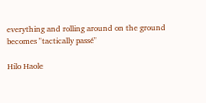everything and rolling around on the ground becomes "tactically passé"

Hilo Haole